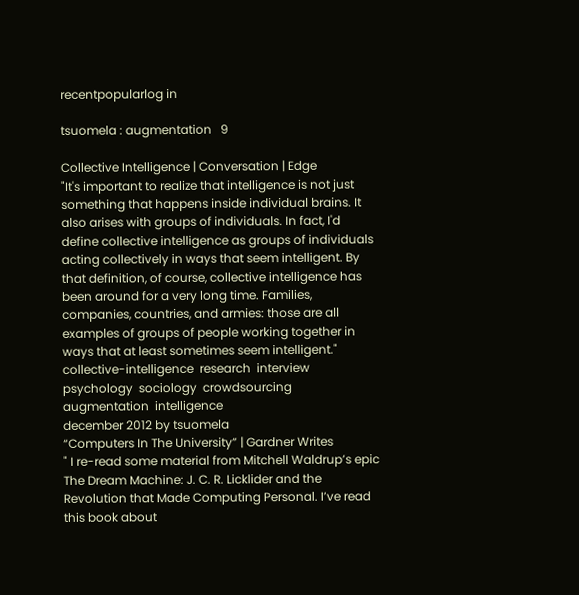recentpopularlog in

tsuomela : augmentation   9

Collective Intelligence | Conversation | Edge
"It's important to realize that intelligence is not just something that happens inside individual brains. It also arises with groups of individuals. In fact, I'd define collective intelligence as groups of individuals acting collectively in ways that seem intelligent. By that definition, of course, collective intelligence has been around for a very long time. Families, companies, countries, and armies: those are all examples of groups of people working together in ways that at least sometimes seem intelligent."
collective-intelligence  research  interview  psychology  sociology  crowdsourcing  augmentation  intelligence
december 2012 by tsuomela
“Computers In The University” | Gardner Writes
" I re-read some material from Mitchell Waldrup’s epic The Dream Machine: J. C. R. Licklider and the Revolution that Made Computing Personal. I’ve read this book about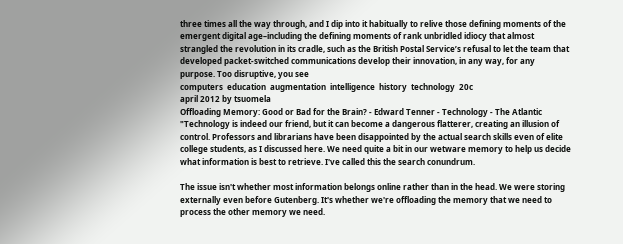three times all the way through, and I dip into it habitually to relive those defining moments of the emergent digital age–including the defining moments of rank unbridled idiocy that almost strangled the revolution in its cradle, such as the British Postal Service’s refusal to let the team that developed packet-switched communications develop their innovation, in any way, for any purpose. Too disruptive, you see
computers  education  augmentation  intelligence  history  technology  20c
april 2012 by tsuomela
Offloading Memory: Good or Bad for the Brain? - Edward Tenner - Technology - The Atlantic
"Technology is indeed our friend, but it can become a dangerous flatterer, creating an illusion of control. Professors and librarians have been disappointed by the actual search skills even of elite college students, as I discussed here. We need quite a bit in our wetware memory to help us decide what information is best to retrieve. I've called this the search conundrum.

The issue isn't whether most information belongs online rather than in the head. We were storing externally even before Gutenberg. It's whether we're offloading the memory that we need to process the other memory we need.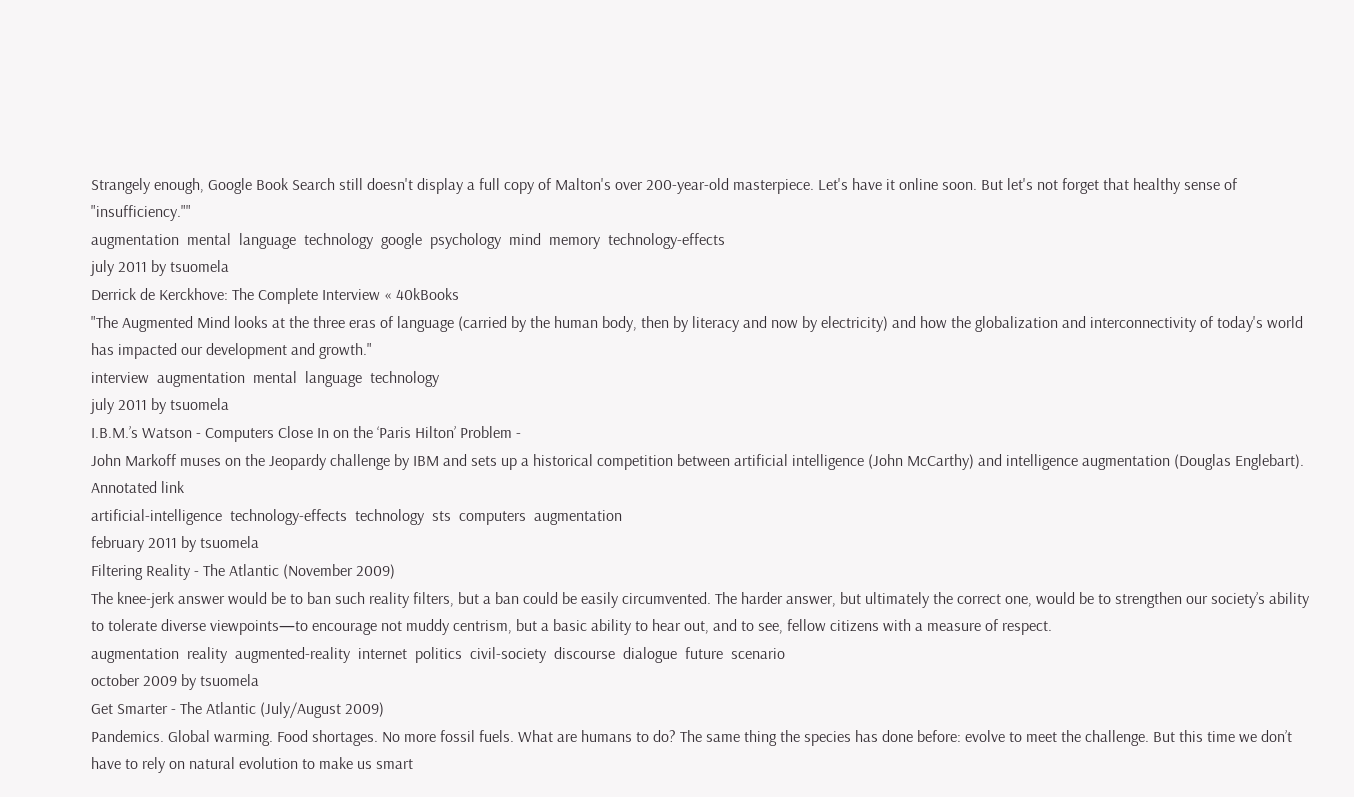Strangely enough, Google Book Search still doesn't display a full copy of Malton's over 200-year-old masterpiece. Let's have it online soon. But let's not forget that healthy sense of "insufficiency.""
augmentation  mental  language  technology  google  psychology  mind  memory  technology-effects
july 2011 by tsuomela
Derrick de Kerckhove: The Complete Interview « 40kBooks
"The Augmented Mind looks at the three eras of language (carried by the human body, then by literacy and now by electricity) and how the globalization and interconnectivity of today's world has impacted our development and growth."
interview  augmentation  mental  language  technology
july 2011 by tsuomela
I.B.M.’s Watson - Computers Close In on the ‘Paris Hilton’ Problem -
John Markoff muses on the Jeopardy challenge by IBM and sets up a historical competition between artificial intelligence (John McCarthy) and intelligence augmentation (Douglas Englebart). Annotated link
artificial-intelligence  technology-effects  technology  sts  computers  augmentation
february 2011 by tsuomela
Filtering Reality - The Atlantic (November 2009)
The knee-jerk answer would be to ban such reality filters, but a ban could be easily circumvented. The harder answer, but ultimately the correct one, would be to strengthen our society’s ability to tolerate diverse viewpoints—to encourage not muddy centrism, but a basic ability to hear out, and to see, fellow citizens with a measure of respect.
augmentation  reality  augmented-reality  internet  politics  civil-society  discourse  dialogue  future  scenario
october 2009 by tsuomela
Get Smarter - The Atlantic (July/August 2009)
Pandemics. Global warming. Food shortages. No more fossil fuels. What are humans to do? The same thing the species has done before: evolve to meet the challenge. But this time we don’t have to rely on natural evolution to make us smart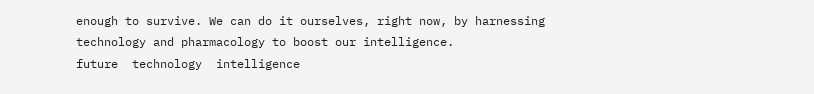enough to survive. We can do it ourselves, right now, by harnessing technology and pharmacology to boost our intelligence.
future  technology  intelligence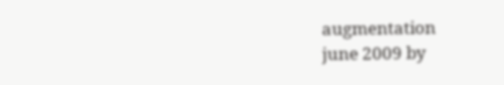augmentation
june 2009 by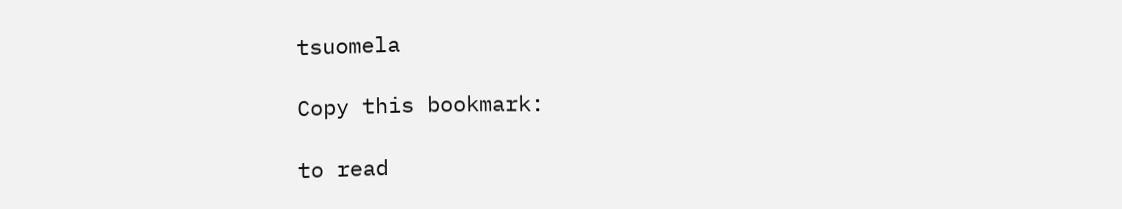tsuomela

Copy this bookmark:

to read